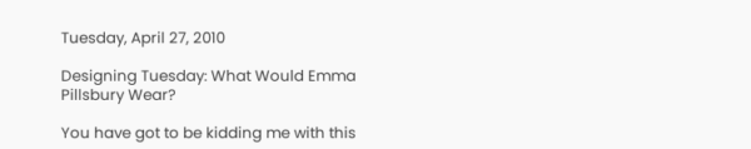Tuesday, April 27, 2010

Designing Tuesday: What Would Emma Pillsbury Wear?

You have got to be kidding me with this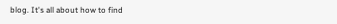blog. It's all about how to find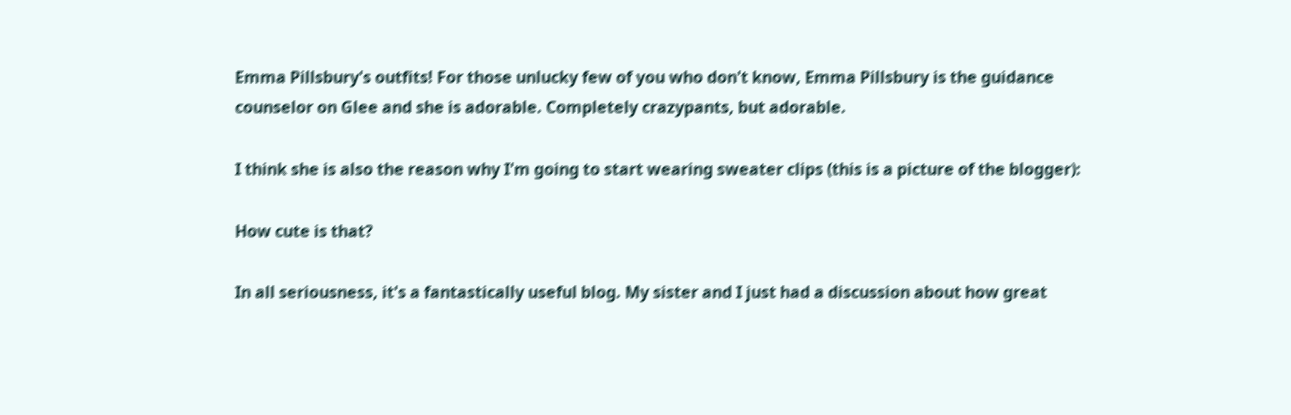Emma Pillsbury's outfits! For those unlucky few of you who don't know, Emma Pillsbury is the guidance counselor on Glee and she is adorable. Completely crazypants, but adorable.

I think she is also the reason why I'm going to start wearing sweater clips (this is a picture of the blogger):

How cute is that?

In all seriousness, it's a fantastically useful blog. My sister and I just had a discussion about how great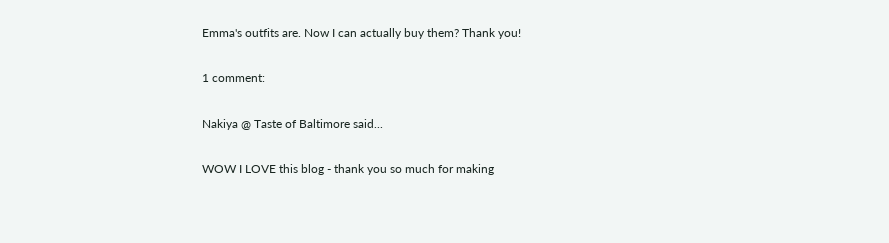Emma's outfits are. Now I can actually buy them? Thank you!

1 comment:

Nakiya @ Taste of Baltimore said...

WOW I LOVE this blog - thank you so much for making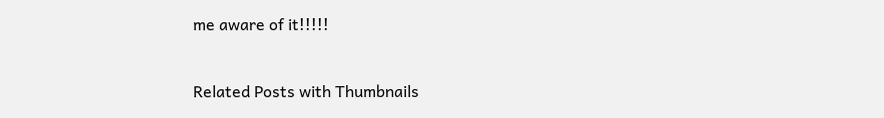me aware of it!!!!!


Related Posts with Thumbnails